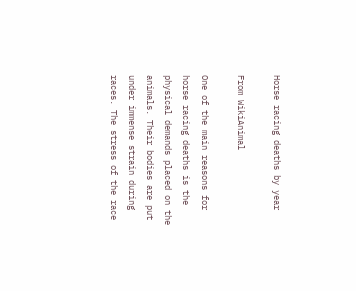Horse racing deaths by year

From WikiAnimal

One of the main reasons for horse racing deaths is the physical demands placed on the animals. Their bodies are put under immense strain during races. The stress of the race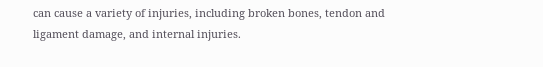can cause a variety of injuries, including broken bones, tendon and ligament damage, and internal injuries.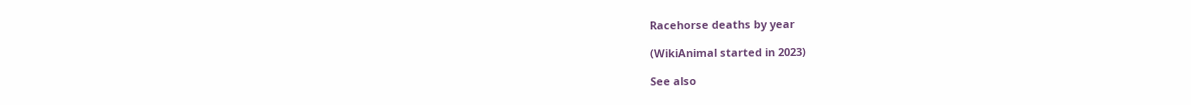Racehorse deaths by year

(WikiAnimal started in 2023)

See also